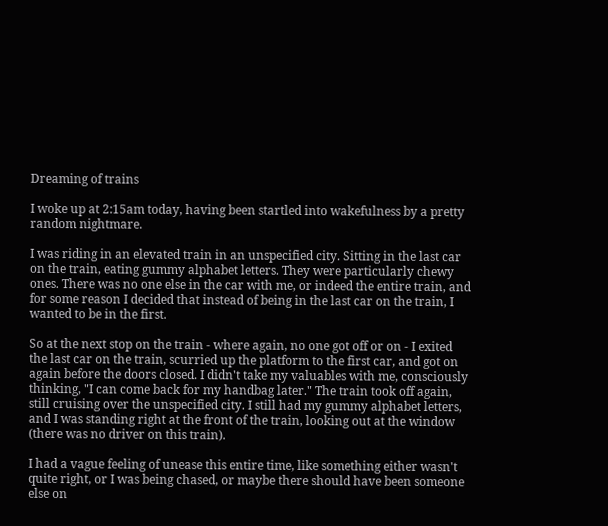Dreaming of trains

I woke up at 2:15am today, having been startled into wakefulness by a pretty random nightmare.

I was riding in an elevated train in an unspecified city. Sitting in the last car on the train, eating gummy alphabet letters. They were particularly chewy ones. There was no one else in the car with me, or indeed the entire train, and for some reason I decided that instead of being in the last car on the train, I wanted to be in the first.

So at the next stop on the train - where again, no one got off or on - I exited the last car on the train, scurried up the platform to the first car, and got on again before the doors closed. I didn't take my valuables with me, consciously thinking, "I can come back for my handbag later." The train took off again, still cruising over the unspecified city. I still had my gummy alphabet letters, and I was standing right at the front of the train, looking out at the window (there was no driver on this train).

I had a vague feeling of unease this entire time, like something either wasn't quite right, or I was being chased, or maybe there should have been someone else on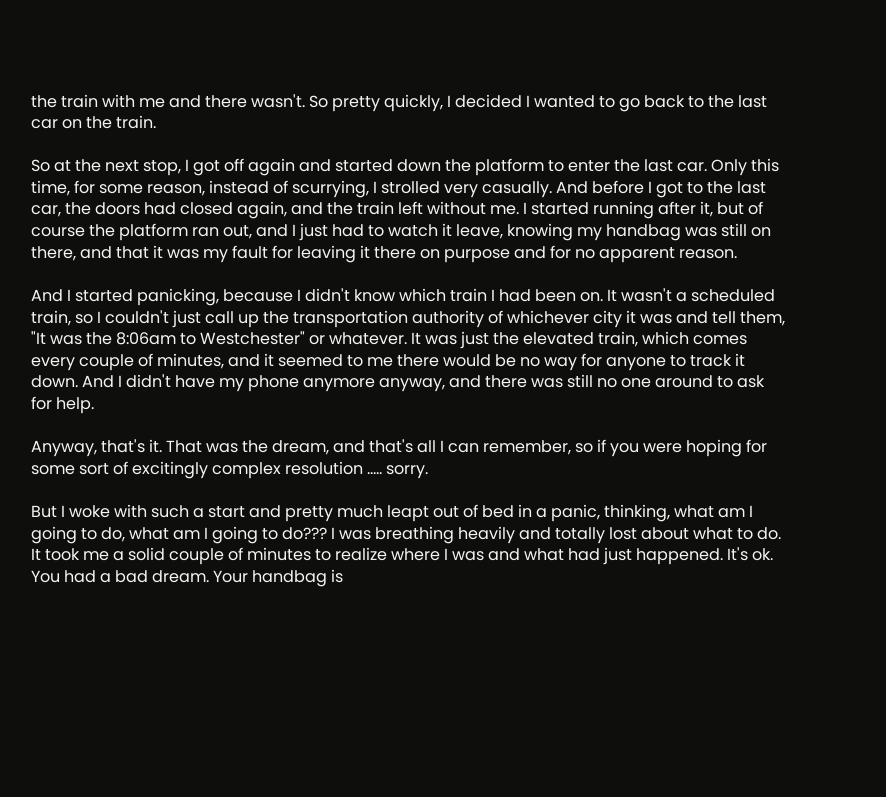the train with me and there wasn't. So pretty quickly, I decided I wanted to go back to the last car on the train.

So at the next stop, I got off again and started down the platform to enter the last car. Only this time, for some reason, instead of scurrying, I strolled very casually. And before I got to the last car, the doors had closed again, and the train left without me. I started running after it, but of course the platform ran out, and I just had to watch it leave, knowing my handbag was still on there, and that it was my fault for leaving it there on purpose and for no apparent reason.

And I started panicking, because I didn't know which train I had been on. It wasn't a scheduled train, so I couldn't just call up the transportation authority of whichever city it was and tell them, "It was the 8:06am to Westchester" or whatever. It was just the elevated train, which comes every couple of minutes, and it seemed to me there would be no way for anyone to track it down. And I didn't have my phone anymore anyway, and there was still no one around to ask for help.

Anyway, that's it. That was the dream, and that's all I can remember, so if you were hoping for some sort of excitingly complex resolution ..... sorry.

But I woke with such a start and pretty much leapt out of bed in a panic, thinking, what am I going to do, what am I going to do??? I was breathing heavily and totally lost about what to do. It took me a solid couple of minutes to realize where I was and what had just happened. It's ok. You had a bad dream. Your handbag is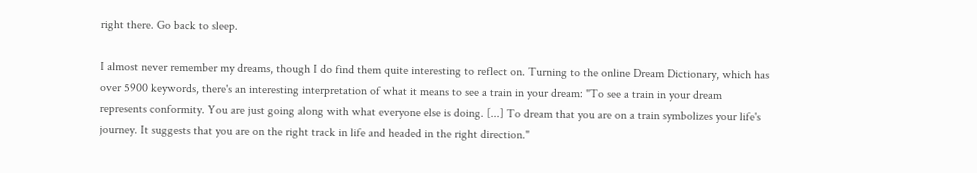right there. Go back to sleep.

I almost never remember my dreams, though I do find them quite interesting to reflect on. Turning to the online Dream Dictionary, which has over 5900 keywords, there's an interesting interpretation of what it means to see a train in your dream: "To see a train in your dream represents conformity. You are just going along with what everyone else is doing. [...] To dream that you are on a train symbolizes your life's journey. It suggests that you are on the right track in life and headed in the right direction."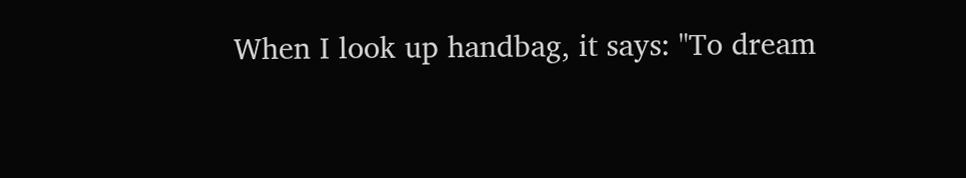When I look up handbag, it says: "To dream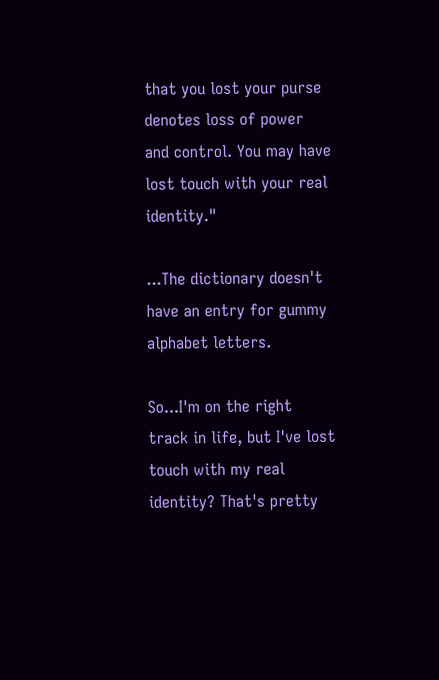that you lost your purse denotes loss of power and control. You may have lost touch with your real identity."

...The dictionary doesn't have an entry for gummy alphabet letters.

So...I'm on the right track in life, but I've lost touch with my real identity? That's pretty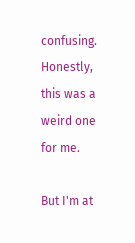confusing. Honestly, this was a weird one for me.

But I'm at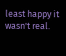least happy it wasn't real.